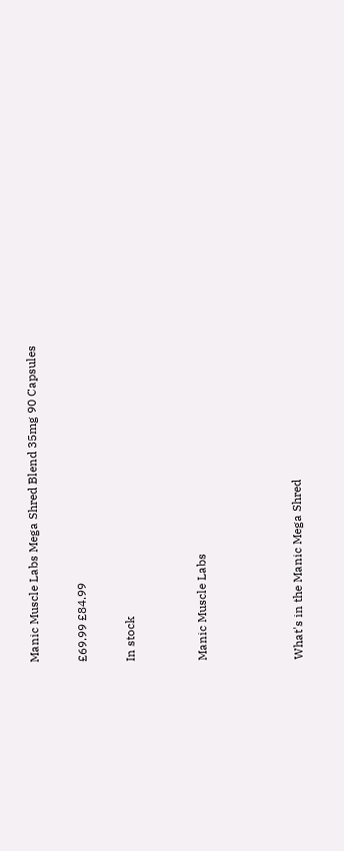Manic Muscle Labs Mega Shred Blend 35mg 90 Capsules

£69.99 £84.99

In stock


Manic Muscle Labs



What's in the Manic Mega Shred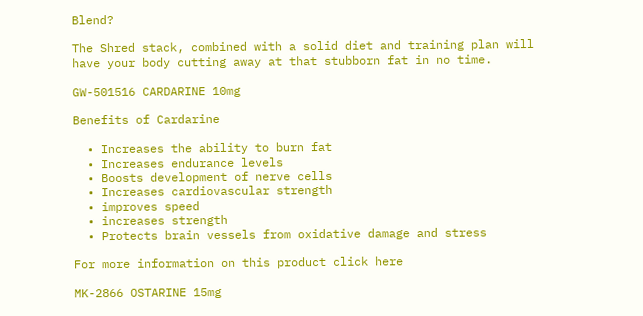Blend?

The Shred stack, combined with a solid diet and training plan will have your body cutting away at that stubborn fat in no time.

GW-501516 CARDARINE 10mg

Benefits of Cardarine

  • Increases the ability to burn fat
  • Increases endurance levels
  • Boosts development of nerve cells
  • Increases cardiovascular strength
  • improves speed
  • increases strength
  • Protects brain vessels from oxidative damage and stress

For more information on this product click here

MK-2866 OSTARINE 15mg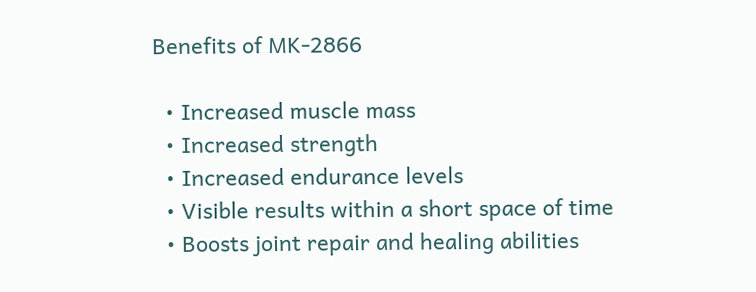Benefits of MK-2866

  • Increased muscle mass
  • Increased strength
  • Increased endurance levels
  • Visible results within a short space of time
  • Boosts joint repair and healing abilities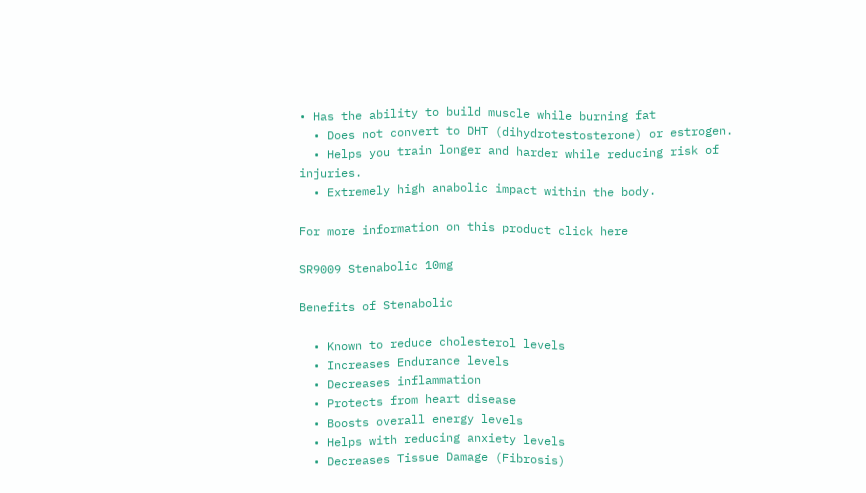• Has the ability to build muscle while burning fat
  • Does not convert to DHT (dihydrotestosterone) or estrogen.
  • Helps you train longer and harder while reducing risk of injuries.
  • Extremely high anabolic impact within the body.

For more information on this product click here

SR9009 Stenabolic 10mg

Benefits of Stenabolic

  • Known to reduce cholesterol levels
  • Increases Endurance levels
  • Decreases inflammation
  • Protects from heart disease
  • Boosts overall energy levels
  • Helps with reducing anxiety levels
  • Decreases Tissue Damage (Fibrosis)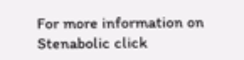For more information on Stenabolic click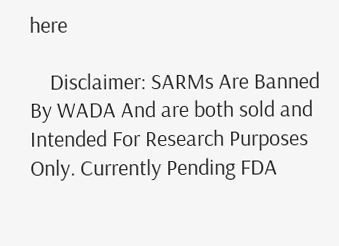here

    Disclaimer: SARMs Are Banned By WADA And are both sold and Intended For Research Purposes Only. Currently Pending FDA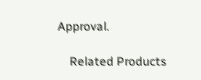Approval.

    Related Products